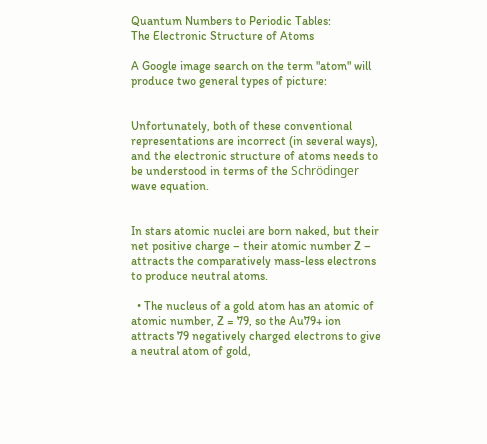Quantum Numbers to Periodic Tables:
The Electronic Structure of Atoms

A Google image search on the term "atom" will produce two general types of picture:


Unfortunately, both of these conventional representations are incorrect (in several ways), and the electronic structure of atoms needs to be understood in terms of the Schrödinger wave equation.


In stars atomic nuclei are born naked, but their net positive charge – their atomic number Z – attracts the comparatively mass-less electrons to produce neutral atoms.

  • The nucleus of a gold atom has an atomic of atomic number, Z = 79, so the Au79+ ion attracts 79 negatively charged electrons to give a neutral atom of gold,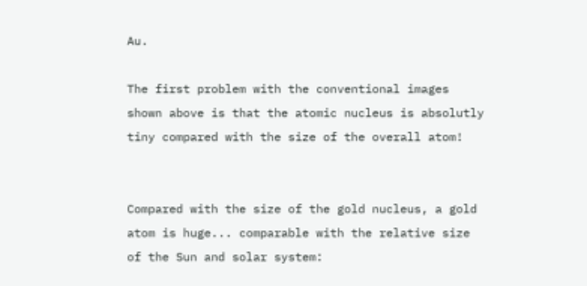Au.

The first problem with the conventional images shown above is that the atomic nucleus is absolutly tiny compared with the size of the overall atom!


Compared with the size of the gold nucleus, a gold atom is huge... comparable with the relative size of the Sun and solar system: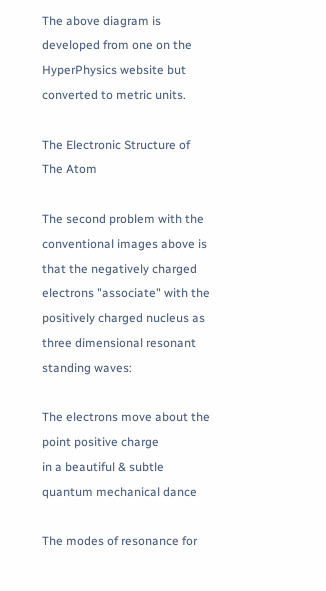The above diagram is developed from one on the HyperPhysics website but converted to metric units.

The Electronic Structure of The Atom

The second problem with the conventional images above is that the negatively charged electrons "associate" with the positively charged nucleus as three dimensional resonant standing waves:

The electrons move about the point positive charge
in a beautiful & subtle quantum mechanical dance

The modes of resonance for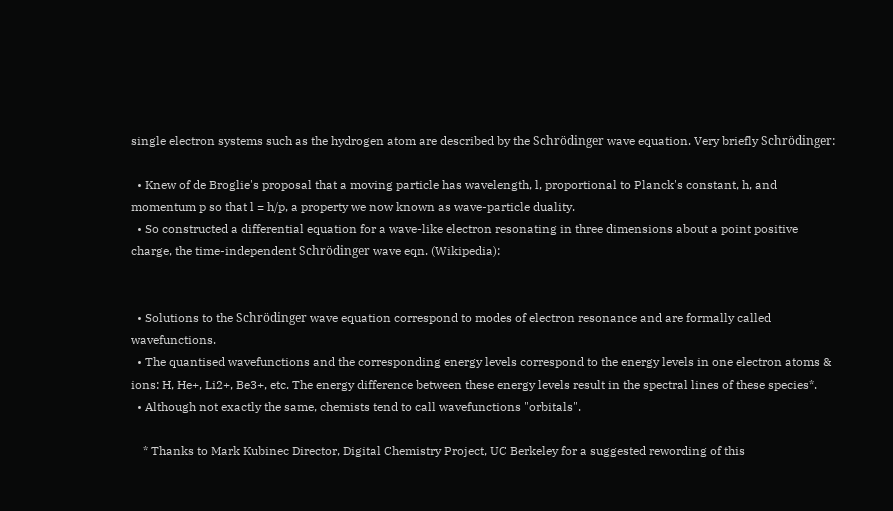single electron systems such as the hydrogen atom are described by the Schrödinger wave equation. Very briefly Schrödinger:

  • Knew of de Broglie's proposal that a moving particle has wavelength, l, proportional to Planck's constant, h, and momentum p so that l = h/p, a property we now known as wave-particle duality.
  • So constructed a differential equation for a wave-like electron resonating in three dimensions about a point positive charge, the time-independent Schrödinger wave eqn. (Wikipedia):


  • Solutions to the Schrödinger wave equation correspond to modes of electron resonance and are formally called wavefunctions.
  • The quantised wavefunctions and the corresponding energy levels correspond to the energy levels in one electron atoms & ions: H, He+, Li2+, Be3+, etc. The energy difference between these energy levels result in the spectral lines of these species*.
  • Although not exactly the same, chemists tend to call wavefunctions "orbitals".

    * Thanks to Mark Kubinec Director, Digital Chemistry Project, UC Berkeley for a suggested rewording of this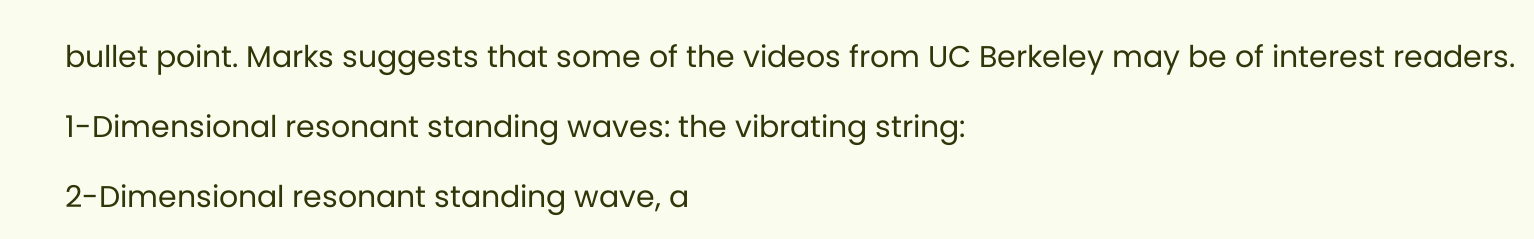bullet point. Marks suggests that some of the videos from UC Berkeley may be of interest readers.

1-Dimensional resonant standing waves: the vibrating string:

2-Dimensional resonant standing wave, a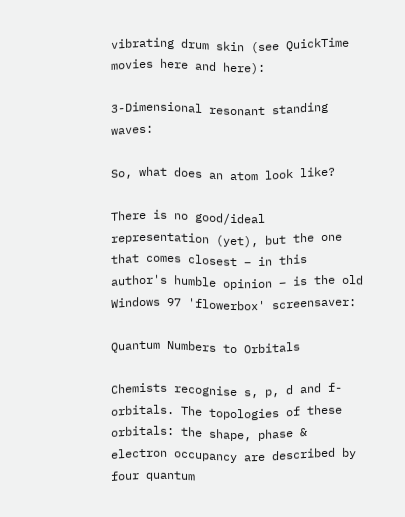vibrating drum skin (see QuickTime movies here and here):

3-Dimensional resonant standing waves:

So, what does an atom look like?

There is no good/ideal representation (yet), but the one that comes closest – in this author's humble opinion – is the old Windows 97 'flowerbox' screensaver:

Quantum Numbers to Orbitals

Chemists recognise s, p, d and f-orbitals. The topologies of these orbitals: the shape, phase & electron occupancy are described by four quantum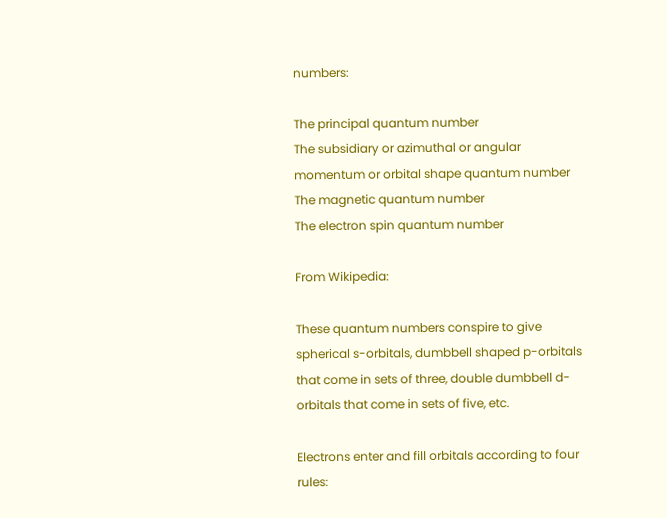numbers:

The principal quantum number
The subsidiary or azimuthal or angular momentum or orbital shape quantum number
The magnetic quantum number
The electron spin quantum number

From Wikipedia:

These quantum numbers conspire to give spherical s-orbitals, dumbbell shaped p-orbitals that come in sets of three, double dumbbell d-orbitals that come in sets of five, etc.

Electrons enter and fill orbitals according to four rules: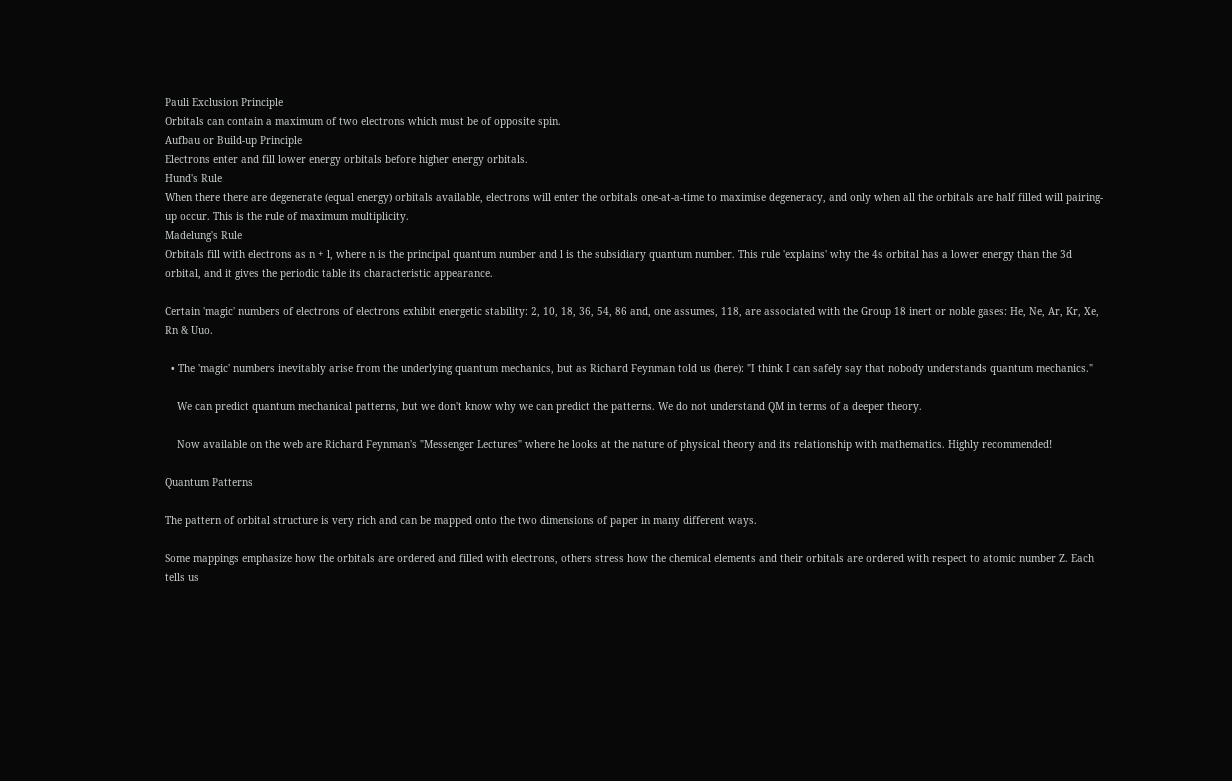Pauli Exclusion Principle
Orbitals can contain a maximum of two electrons which must be of opposite spin.
Aufbau or Build-up Principle
Electrons enter and fill lower energy orbitals before higher energy orbitals.
Hund's Rule
When there there are degenerate (equal energy) orbitals available, electrons will enter the orbitals one-at-a-time to maximise degeneracy, and only when all the orbitals are half filled will pairing-up occur. This is the rule of maximum multiplicity.
Madelung's Rule
Orbitals fill with electrons as n + l, where n is the principal quantum number and l is the subsidiary quantum number. This rule 'explains' why the 4s orbital has a lower energy than the 3d orbital, and it gives the periodic table its characteristic appearance.

Certain 'magic' numbers of electrons of electrons exhibit energetic stability: 2, 10, 18, 36, 54, 86 and, one assumes, 118, are associated with the Group 18 inert or noble gases: He, Ne, Ar, Kr, Xe, Rn & Uuo.

  • The 'magic' numbers inevitably arise from the underlying quantum mechanics, but as Richard Feynman told us (here): "I think I can safely say that nobody understands quantum mechanics."

    We can predict quantum mechanical patterns, but we don't know why we can predict the patterns. We do not understand QM in terms of a deeper theory.

    Now available on the web are Richard Feynman's "Messenger Lectures" where he looks at the nature of physical theory and its relationship with mathematics. Highly recommended!

Quantum Patterns

The pattern of orbital structure is very rich and can be mapped onto the two dimensions of paper in many different ways.

Some mappings emphasize how the orbitals are ordered and filled with electrons, others stress how the chemical elements and their orbitals are ordered with respect to atomic number Z. Each tells us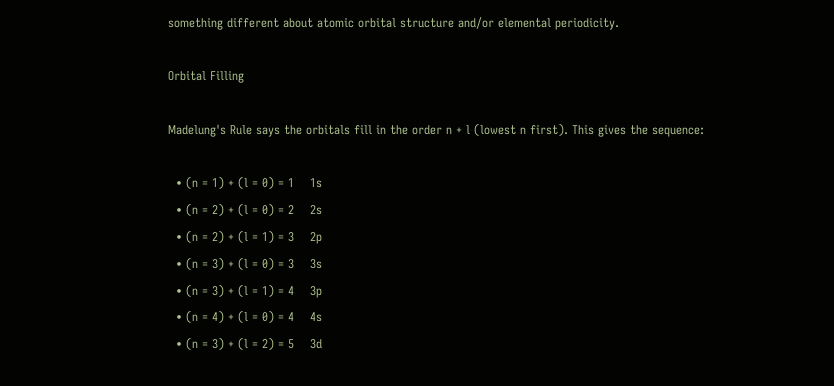something different about atomic orbital structure and/or elemental periodicity.

Orbital Filling

Madelung's Rule says the orbitals fill in the order n + l (lowest n first). This gives the sequence:

  • (n = 1) + (l = 0) = 1    1s
  • (n = 2) + (l = 0) = 2    2s
  • (n = 2) + (l = 1) = 3    2p
  • (n = 3) + (l = 0) = 3    3s
  • (n = 3) + (l = 1) = 4    3p
  • (n = 4) + (l = 0) = 4    4s
  • (n = 3) + (l = 2) = 5    3d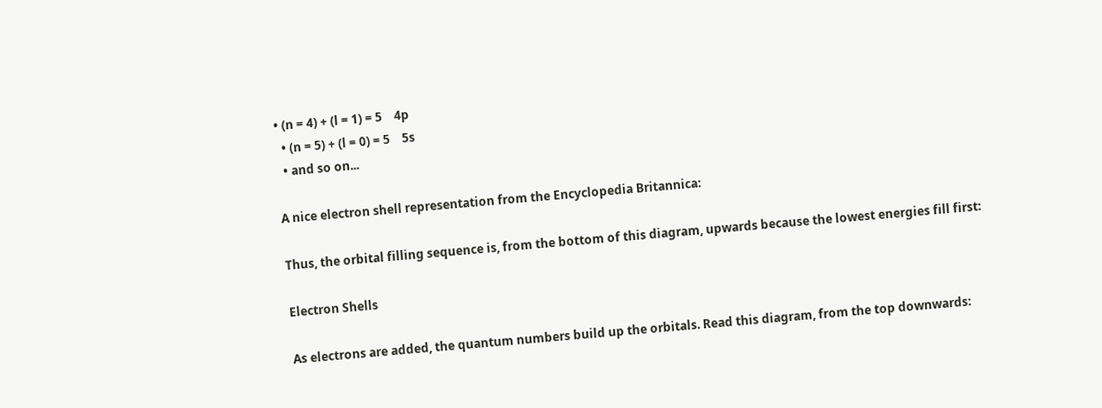• (n = 4) + (l = 1) = 5    4p
  • (n = 5) + (l = 0) = 5    5s
  • and so on...

A nice electron shell representation from the Encyclopedia Britannica:

Thus, the orbital filling sequence is, from the bottom of this diagram, upwards because the lowest energies fill first:

Electron Shells

As electrons are added, the quantum numbers build up the orbitals. Read this diagram, from the top downwards: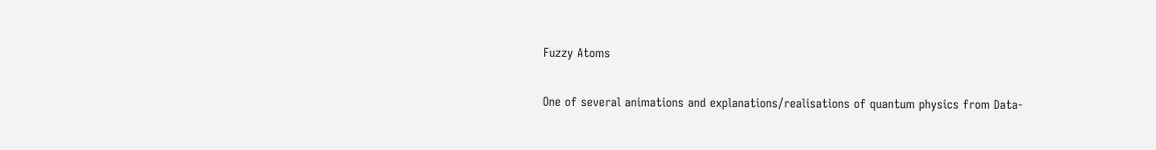Fuzzy Atoms

One of several animations and explanations/realisations of quantum physics from Data-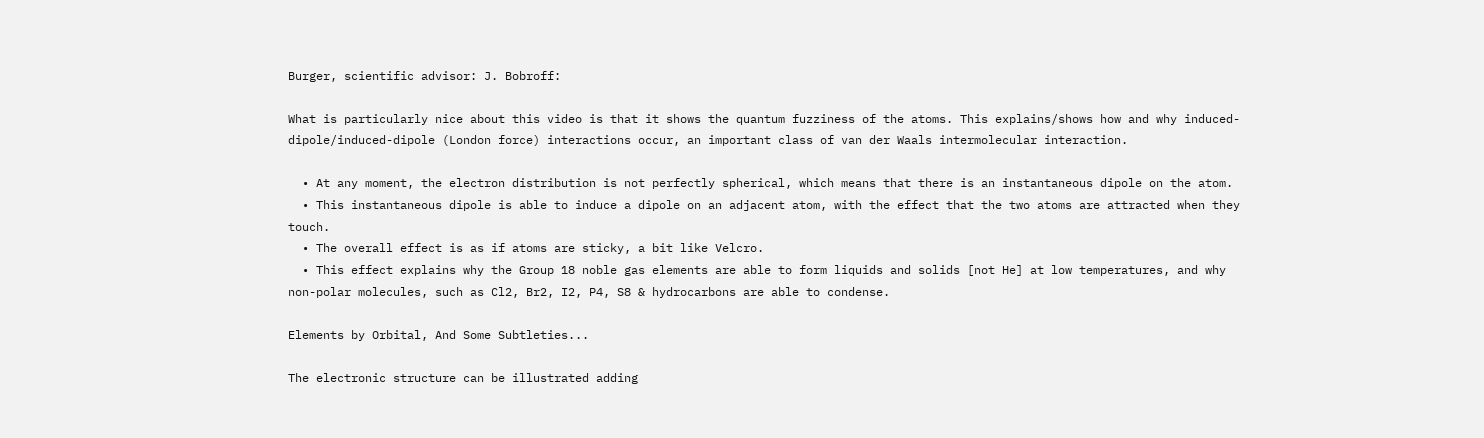Burger, scientific advisor: J. Bobroff:

What is particularly nice about this video is that it shows the quantum fuzziness of the atoms. This explains/shows how and why induced-dipole/induced-dipole (London force) interactions occur, an important class of van der Waals intermolecular interaction.

  • At any moment, the electron distribution is not perfectly spherical, which means that there is an instantaneous dipole on the atom.
  • This instantaneous dipole is able to induce a dipole on an adjacent atom, with the effect that the two atoms are attracted when they touch.
  • The overall effect is as if atoms are sticky, a bit like Velcro.
  • This effect explains why the Group 18 noble gas elements are able to form liquids and solids [not He] at low temperatures, and why non-polar molecules, such as Cl2, Br2, I2, P4, S8 & hydrocarbons are able to condense.

Elements by Orbital, And Some Subtleties...

The electronic structure can be illustrated adding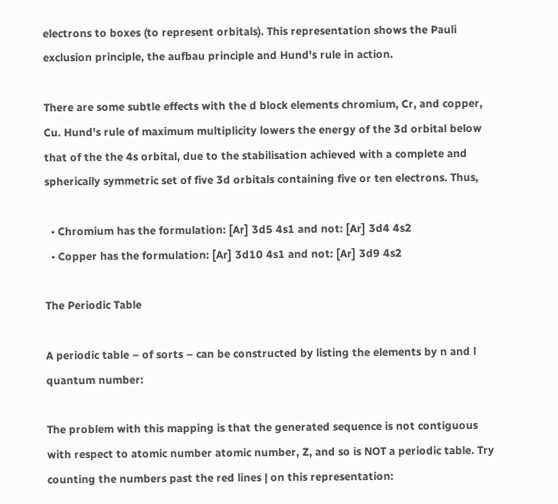electrons to boxes (to represent orbitals). This representation shows the Pauli exclusion principle, the aufbau principle and Hund's rule in action.

There are some subtle effects with the d block elements chromium, Cr, and copper, Cu. Hund's rule of maximum multiplicity lowers the energy of the 3d orbital below that of the the 4s orbital, due to the stabilisation achieved with a complete and spherically symmetric set of five 3d orbitals containing five or ten electrons. Thus,

  • Chromium has the formulation: [Ar] 3d5 4s1 and not: [Ar] 3d4 4s2
  • Copper has the formulation: [Ar] 3d10 4s1 and not: [Ar] 3d9 4s2

The Periodic Table

A periodic table – of sorts – can be constructed by listing the elements by n and l quantum number:

The problem with this mapping is that the generated sequence is not contiguous with respect to atomic number atomic number, Z, and so is NOT a periodic table. Try counting the numbers past the red lines | on this representation: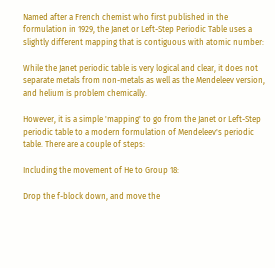Named after a French chemist who first published in the formulation in 1929, the Janet or Left-Step Periodic Table uses a slightly different mapping that is contiguous with atomic number:

While the Janet periodic table is very logical and clear, it does not separate metals from non-metals as well as the Mendeleev version, and helium is problem chemically.

However, it is a simple 'mapping' to go from the Janet or Left-Step periodic table to a modern formulation of Mendeleev's periodic table. There are a couple of steps:

Including the movement of He to Group 18:

Drop the f-block down, and move the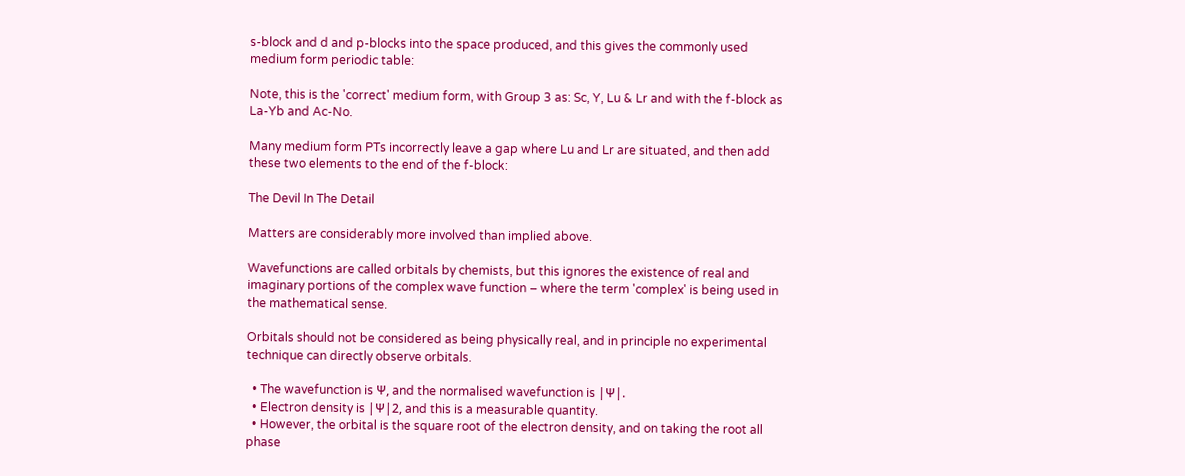s-block and d and p-blocks into the space produced, and this gives the commonly used medium form periodic table:

Note, this is the 'correct' medium form, with Group 3 as: Sc, Y, Lu & Lr and with the f-block as La-Yb and Ac-No.

Many medium form PTs incorrectly leave a gap where Lu and Lr are situated, and then add these two elements to the end of the f-block:

The Devil In The Detail

Matters are considerably more involved than implied above.

Wavefunctions are called orbitals by chemists, but this ignores the existence of real and imaginary portions of the complex wave function – where the term 'complex' is being used in the mathematical sense.

Orbitals should not be considered as being physically real, and in principle no experimental technique can directly observe orbitals.

  • The wavefunction is Ψ, and the normalised wavefunction is |Ψ|.
  • Electron density is |Ψ|2, and this is a measurable quantity.
  • However, the orbital is the square root of the electron density, and on taking the root all phase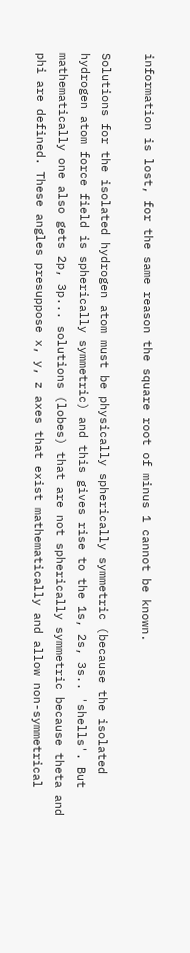information is lost, for the same reason the square root of minus 1 cannot be known.

Solutions for the isolated hydrogen atom must be physically spherically symmetric (because the isolated hydrogen atom force field is spherically symmetric) and this gives rise to the 1s, 2s, 3s.. 'shells'. But mathematically one also gets 2p, 3p... solutions (lobes) that are not spherically symmetric because theta and phi are defined. These angles presuppose x, y, z axes that exist mathematically and allow non-symmetrical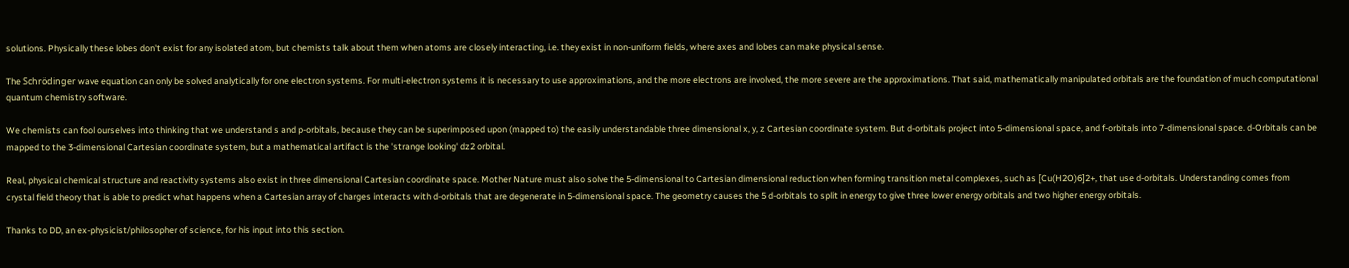solutions. Physically these lobes don't exist for any isolated atom, but chemists talk about them when atoms are closely interacting, i.e. they exist in non-uniform fields, where axes and lobes can make physical sense.

The Schrödinger wave equation can only be solved analytically for one electron systems. For multi-electron systems it is necessary to use approximations, and the more electrons are involved, the more severe are the approximations. That said, mathematically manipulated orbitals are the foundation of much computational quantum chemistry software.

We chemists can fool ourselves into thinking that we understand s and p-orbitals, because they can be superimposed upon (mapped to) the easily understandable three dimensional x, y, z Cartesian coordinate system. But d-orbitals project into 5-dimensional space, and f-orbitals into 7-dimensional space. d-Orbitals can be mapped to the 3-dimensional Cartesian coordinate system, but a mathematical artifact is the 'strange looking' dz2 orbital.

Real, physical chemical structure and reactivity systems also exist in three dimensional Cartesian coordinate space. Mother Nature must also solve the 5-dimensional to Cartesian dimensional reduction when forming transition metal complexes, such as [Cu(H2O)6]2+, that use d-orbitals. Understanding comes from crystal field theory that is able to predict what happens when a Cartesian array of charges interacts with d-orbitals that are degenerate in 5-dimensional space. The geometry causes the 5 d-orbitals to split in energy to give three lower energy orbitals and two higher energy orbitals.

Thanks to DD, an ex-physicist/philosopher of science, for his input into this section.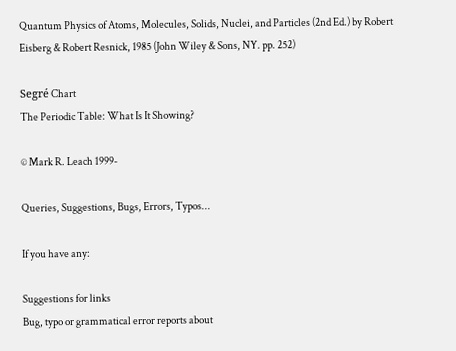Quantum Physics of Atoms, Molecules, Solids, Nuclei, and Particles (2nd Ed.) by Robert Eisberg & Robert Resnick, 1985 (John Wiley & Sons, NY. pp. 252)

Segré Chart
The Periodic Table: What Is It Showing?

© Mark R. Leach 1999-

Queries, Suggestions, Bugs, Errors, Typos...

If you have any:

Suggestions for links
Bug, typo or grammatical error reports about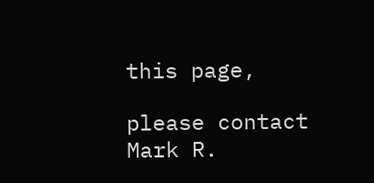this page,

please contact Mark R.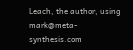Leach, the author, using mark@meta-synthesis.com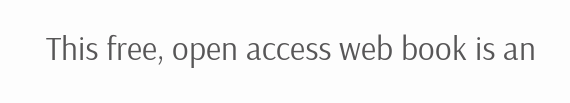This free, open access web book is an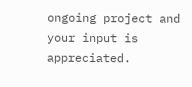ongoing project and your input is appreciated.